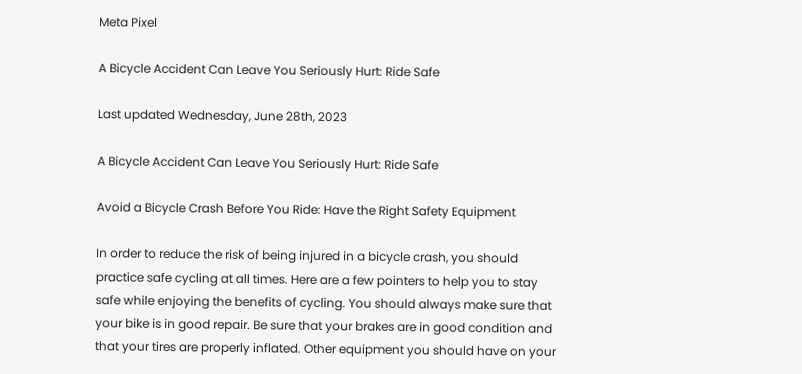Meta Pixel

A Bicycle Accident Can Leave You Seriously Hurt: Ride Safe

Last updated Wednesday, June 28th, 2023

A Bicycle Accident Can Leave You Seriously Hurt: Ride Safe

Avoid a Bicycle Crash Before You Ride: Have the Right Safety Equipment

In order to reduce the risk of being injured in a bicycle crash, you should practice safe cycling at all times. Here are a few pointers to help you to stay safe while enjoying the benefits of cycling. You should always make sure that your bike is in good repair. Be sure that your brakes are in good condition and that your tires are properly inflated. Other equipment you should have on your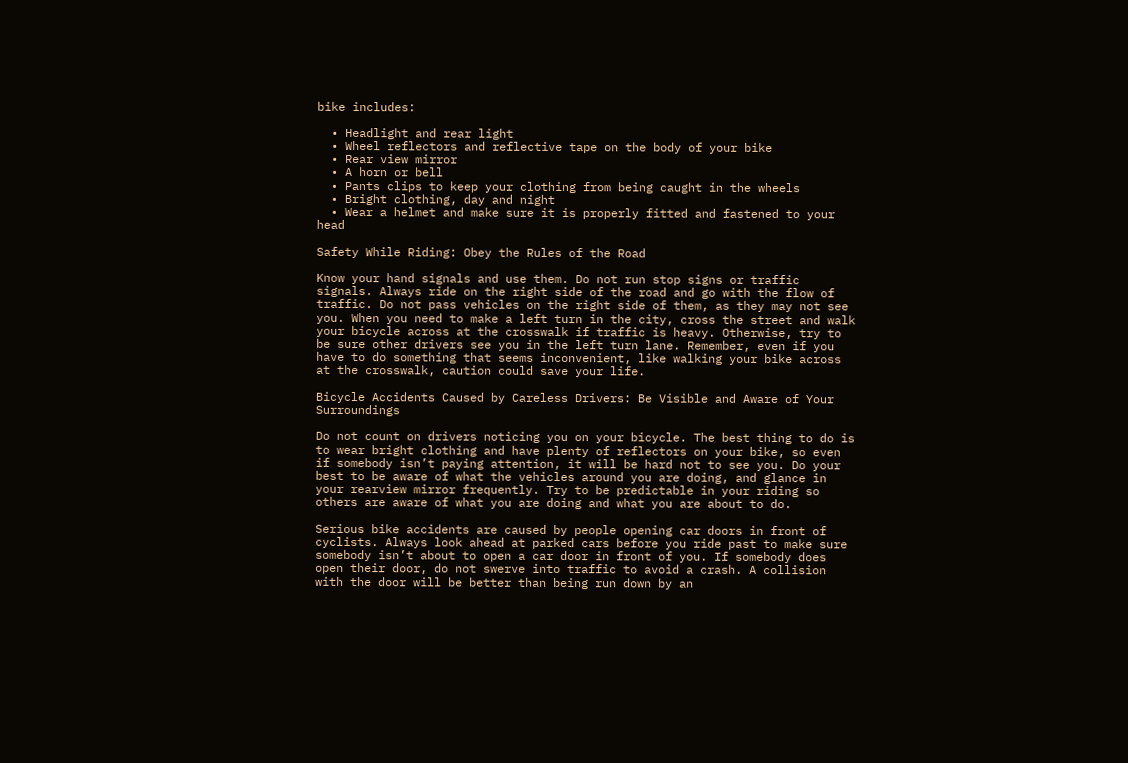bike includes:

  • Headlight and rear light
  • Wheel reflectors and reflective tape on the body of your bike
  • Rear view mirror
  • A horn or bell
  • Pants clips to keep your clothing from being caught in the wheels
  • Bright clothing, day and night
  • Wear a helmet and make sure it is properly fitted and fastened to your head

Safety While Riding: Obey the Rules of the Road

Know your hand signals and use them. Do not run stop signs or traffic signals. Always ride on the right side of the road and go with the flow of traffic. Do not pass vehicles on the right side of them, as they may not see you. When you need to make a left turn in the city, cross the street and walk your bicycle across at the crosswalk if traffic is heavy. Otherwise, try to be sure other drivers see you in the left turn lane. Remember, even if you have to do something that seems inconvenient, like walking your bike across at the crosswalk, caution could save your life.

Bicycle Accidents Caused by Careless Drivers: Be Visible and Aware of Your Surroundings

Do not count on drivers noticing you on your bicycle. The best thing to do is to wear bright clothing and have plenty of reflectors on your bike, so even if somebody isn’t paying attention, it will be hard not to see you. Do your best to be aware of what the vehicles around you are doing, and glance in your rearview mirror frequently. Try to be predictable in your riding so others are aware of what you are doing and what you are about to do.

Serious bike accidents are caused by people opening car doors in front of cyclists. Always look ahead at parked cars before you ride past to make sure somebody isn’t about to open a car door in front of you. If somebody does open their door, do not swerve into traffic to avoid a crash. A collision with the door will be better than being run down by an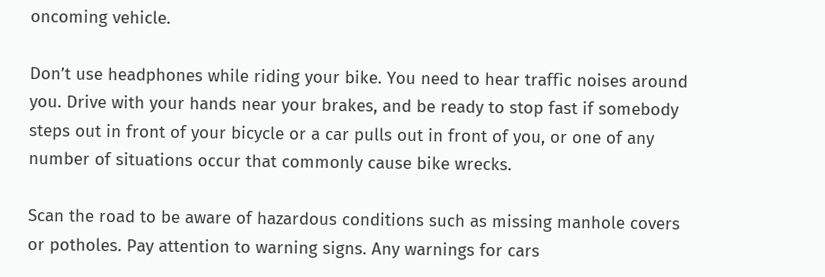oncoming vehicle.

Don’t use headphones while riding your bike. You need to hear traffic noises around you. Drive with your hands near your brakes, and be ready to stop fast if somebody steps out in front of your bicycle or a car pulls out in front of you, or one of any number of situations occur that commonly cause bike wrecks.

Scan the road to be aware of hazardous conditions such as missing manhole covers or potholes. Pay attention to warning signs. Any warnings for cars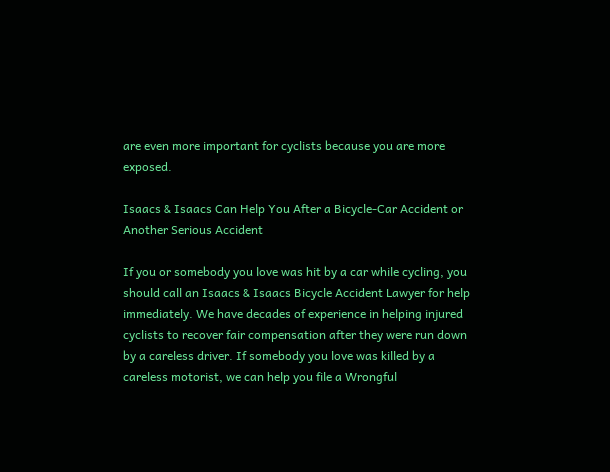are even more important for cyclists because you are more exposed.

Isaacs & Isaacs Can Help You After a Bicycle-Car Accident or Another Serious Accident

If you or somebody you love was hit by a car while cycling, you should call an Isaacs & Isaacs Bicycle Accident Lawyer for help immediately. We have decades of experience in helping injured cyclists to recover fair compensation after they were run down by a careless driver. If somebody you love was killed by a careless motorist, we can help you file a Wrongful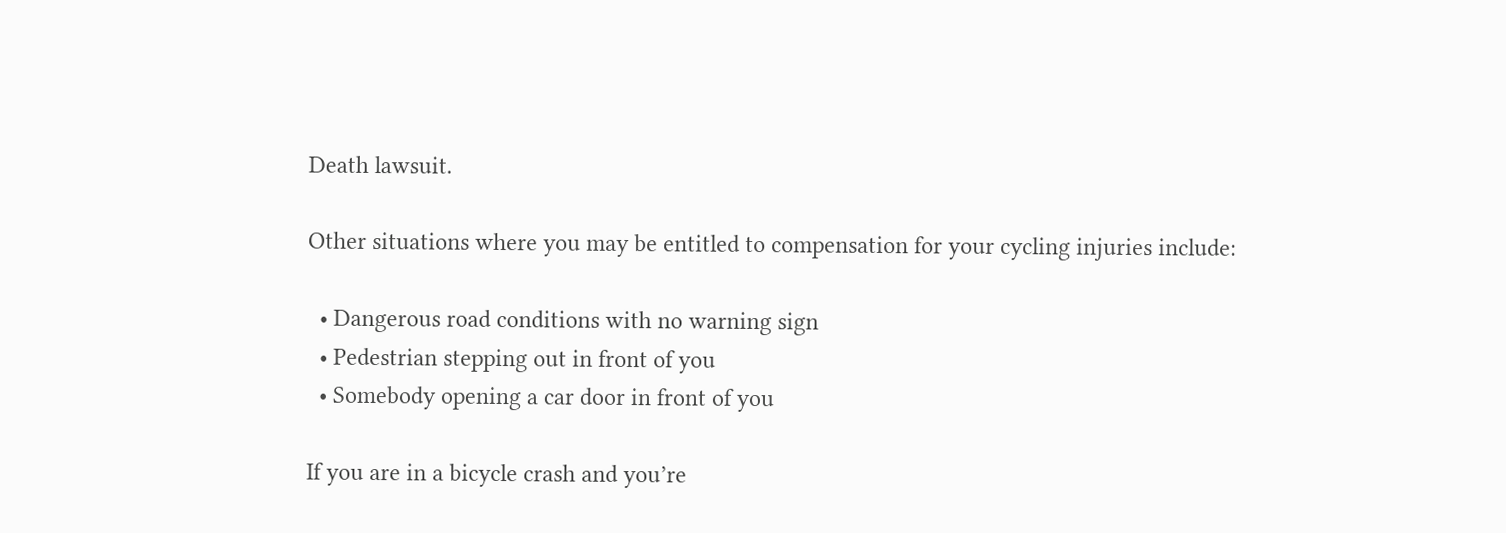Death lawsuit.

Other situations where you may be entitled to compensation for your cycling injuries include:

  • Dangerous road conditions with no warning sign
  • Pedestrian stepping out in front of you
  • Somebody opening a car door in front of you

If you are in a bicycle crash and you’re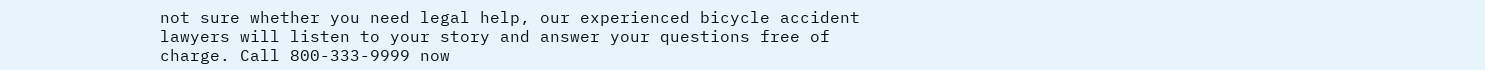not sure whether you need legal help, our experienced bicycle accident lawyers will listen to your story and answer your questions free of charge. Call 800-333-9999 now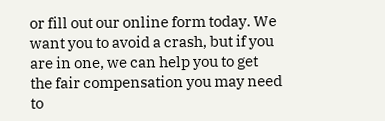or fill out our online form today. We want you to avoid a crash, but if you are in one, we can help you to get the fair compensation you may need to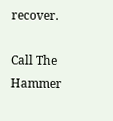recover.

Call The Hammer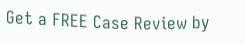Get a FREE Case Review by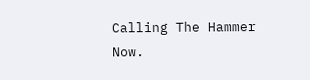Calling The Hammer Now.